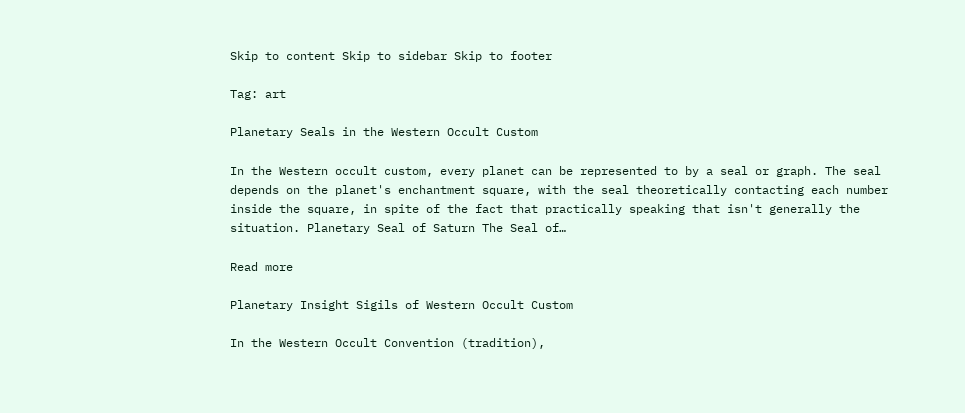Skip to content Skip to sidebar Skip to footer

Tag: art

Planetary Seals in the Western Occult Custom

In the Western occult custom, every planet can be represented to by a seal or graph. The seal depends on the planet's enchantment square, with the seal theoretically contacting each number inside the square, in spite of the fact that practically speaking that isn't generally the situation. Planetary Seal of Saturn The Seal of…

Read more

Planetary Insight Sigils of Western Occult Custom

In the Western Occult Convention (tradition),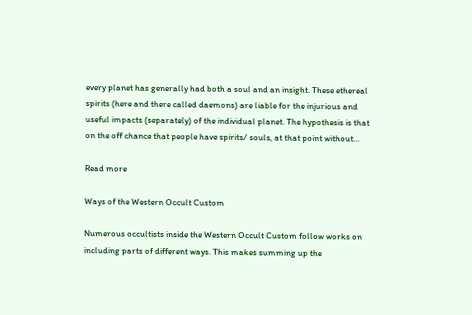every planet has generally had both a soul and an insight. These ethereal spirits (here and there called daemons) are liable for the injurious and useful impacts (separately) of the individual planet. The hypothesis is that on the off chance that people have spirits/ souls, at that point without…

Read more

Ways of the Western Occult Custom

Numerous occultists inside the Western Occult Custom follow works on including parts of different ways. This makes summing up the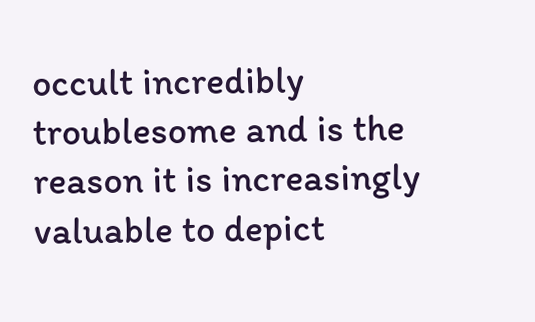occult incredibly troublesome and is the reason it is increasingly valuable to depict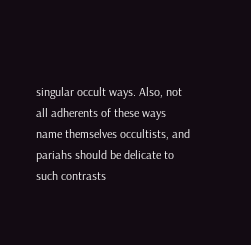singular occult ways. Also, not all adherents of these ways name themselves occultists, and pariahs should be delicate to such contrasts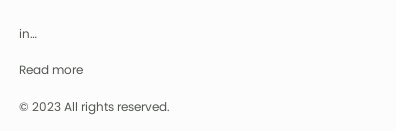in…

Read more

© 2023 All rights reserved.